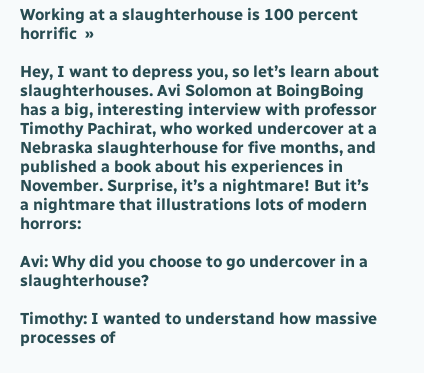Working at a slaughterhouse is 100 percent horrific  »

Hey, I want to depress you, so let’s learn about slaughterhouses. Avi Solomon at BoingBoing has a big, interesting interview with professor Timothy Pachirat, who worked undercover at a Nebraska slaughterhouse for five months, and published a book about his experiences in November. Surprise, it’s a nightmare! But it’s a nightmare that illustrations lots of modern horrors:

Avi: Why did you choose to go undercover in a slaughterhouse?

Timothy: I wanted to understand how massive processes of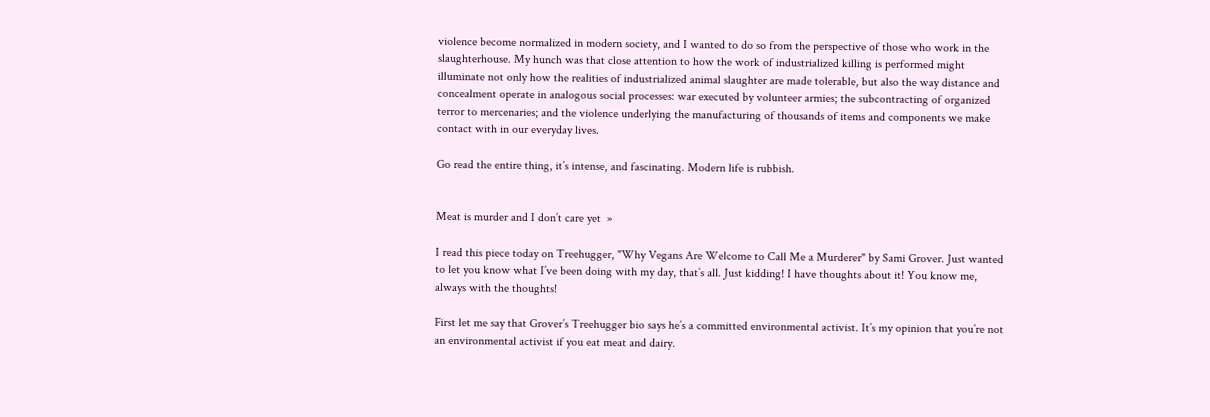violence become normalized in modern society, and I wanted to do so from the perspective of those who work in the slaughterhouse. My hunch was that close attention to how the work of industrialized killing is performed might illuminate not only how the realities of industrialized animal slaughter are made tolerable, but also the way distance and concealment operate in analogous social processes: war executed by volunteer armies; the subcontracting of organized terror to mercenaries; and the violence underlying the manufacturing of thousands of items and components we make contact with in our everyday lives.

Go read the entire thing, it’s intense, and fascinating. Modern life is rubbish.


Meat is murder and I don’t care yet  »

I read this piece today on Treehugger, "Why Vegans Are Welcome to Call Me a Murderer" by Sami Grover. Just wanted to let you know what I’ve been doing with my day, that’s all. Just kidding! I have thoughts about it! You know me, always with the thoughts!

First let me say that Grover’s Treehugger bio says he’s a committed environmental activist. It’s my opinion that you’re not an environmental activist if you eat meat and dairy.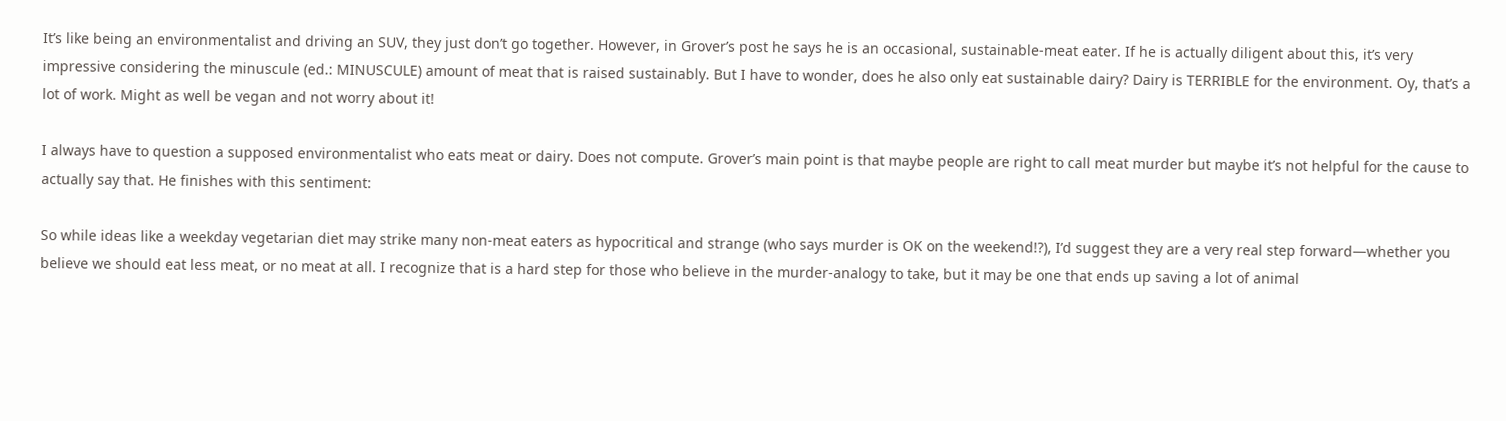It’s like being an environmentalist and driving an SUV, they just don’t go together. However, in Grover’s post he says he is an occasional, sustainable-meat eater. If he is actually diligent about this, it’s very impressive considering the minuscule (ed.: MINUSCULE) amount of meat that is raised sustainably. But I have to wonder, does he also only eat sustainable dairy? Dairy is TERRIBLE for the environment. Oy, that’s a lot of work. Might as well be vegan and not worry about it!

I always have to question a supposed environmentalist who eats meat or dairy. Does not compute. Grover’s main point is that maybe people are right to call meat murder but maybe it’s not helpful for the cause to actually say that. He finishes with this sentiment:

So while ideas like a weekday vegetarian diet may strike many non-meat eaters as hypocritical and strange (who says murder is OK on the weekend!?), I’d suggest they are a very real step forward—whether you believe we should eat less meat, or no meat at all. I recognize that is a hard step for those who believe in the murder-analogy to take, but it may be one that ends up saving a lot of animal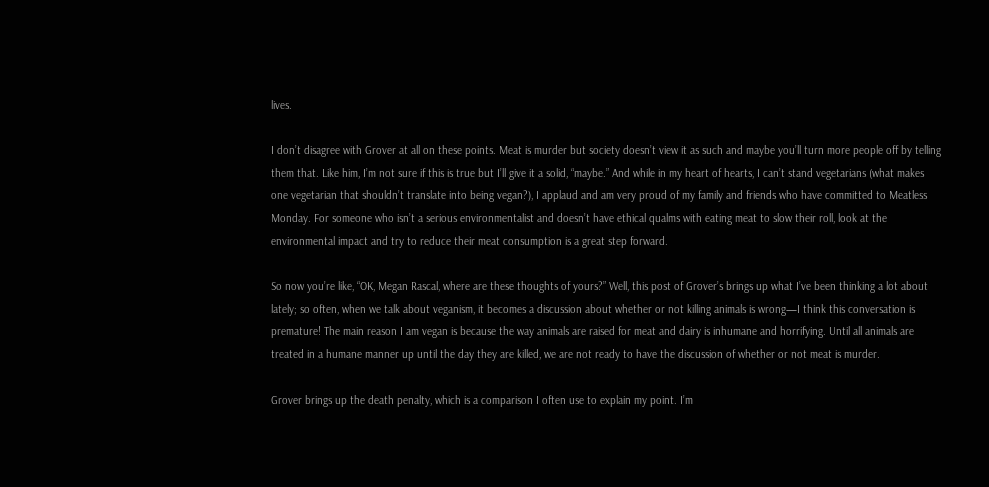lives.

I don’t disagree with Grover at all on these points. Meat is murder but society doesn’t view it as such and maybe you’ll turn more people off by telling them that. Like him, I’m not sure if this is true but I’ll give it a solid, “maybe.” And while in my heart of hearts, I can’t stand vegetarians (what makes one vegetarian that shouldn’t translate into being vegan?), I applaud and am very proud of my family and friends who have committed to Meatless Monday. For someone who isn’t a serious environmentalist and doesn’t have ethical qualms with eating meat to slow their roll, look at the environmental impact and try to reduce their meat consumption is a great step forward.

So now you’re like, “OK, Megan Rascal, where are these thoughts of yours?” Well, this post of Grover’s brings up what I’ve been thinking a lot about lately; so often, when we talk about veganism, it becomes a discussion about whether or not killing animals is wrong—I think this conversation is premature! The main reason I am vegan is because the way animals are raised for meat and dairy is inhumane and horrifying. Until all animals are treated in a humane manner up until the day they are killed, we are not ready to have the discussion of whether or not meat is murder.

Grover brings up the death penalty, which is a comparison I often use to explain my point. I’m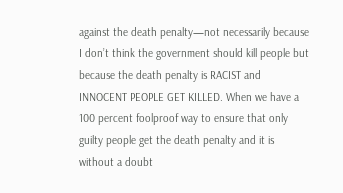against the death penalty—not necessarily because I don’t think the government should kill people but because the death penalty is RACIST and INNOCENT PEOPLE GET KILLED. When we have a 100 percent foolproof way to ensure that only guilty people get the death penalty and it is without a doubt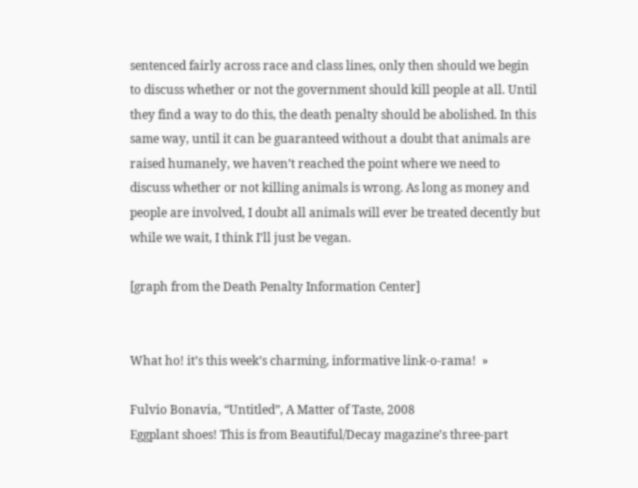sentenced fairly across race and class lines, only then should we begin to discuss whether or not the government should kill people at all. Until they find a way to do this, the death penalty should be abolished. In this same way, until it can be guaranteed without a doubt that animals are raised humanely, we haven’t reached the point where we need to discuss whether or not killing animals is wrong. As long as money and people are involved, I doubt all animals will ever be treated decently but while we wait, I think I’ll just be vegan.

[graph from the Death Penalty Information Center]


What ho! it’s this week’s charming, informative link-o-rama!  »

Fulvio Bonavia, “Untitled”, A Matter of Taste, 2008
Eggplant shoes! This is from Beautiful/Decay magazine’s three-part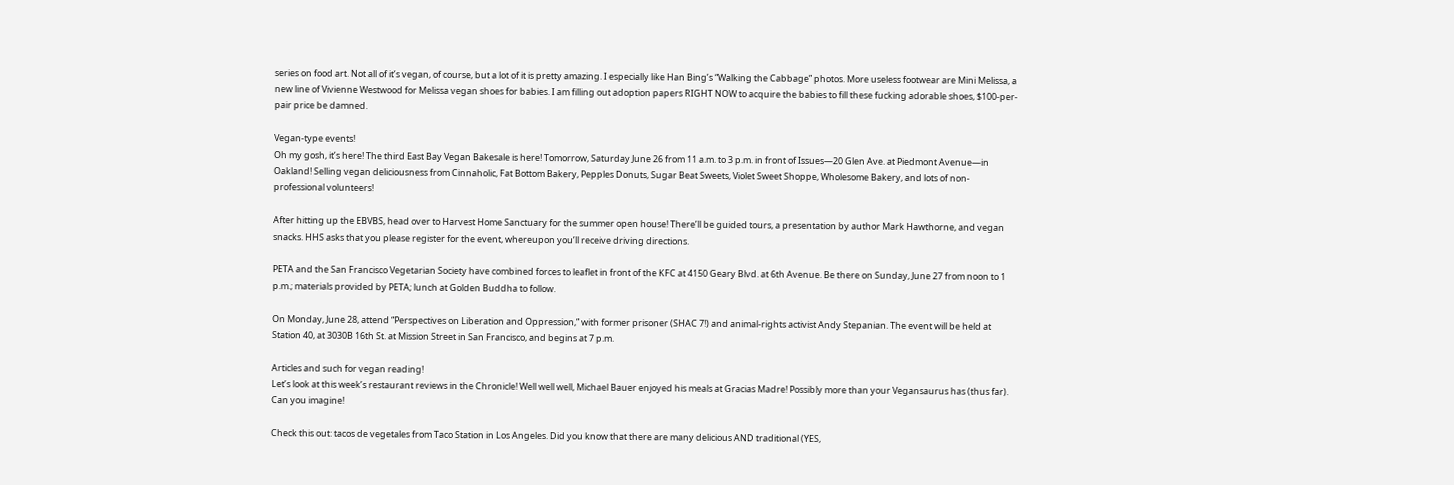series on food art. Not all of it’s vegan, of course, but a lot of it is pretty amazing. I especially like Han Bing’s “Walking the Cabbage” photos. More useless footwear are Mini Melissa, a new line of Vivienne Westwood for Melissa vegan shoes for babies. I am filling out adoption papers RIGHT NOW to acquire the babies to fill these fucking adorable shoes, $100-per-pair price be damned.

Vegan-type events!
Oh my gosh, it’s here! The third East Bay Vegan Bakesale is here! Tomorrow, Saturday June 26 from 11 a.m. to 3 p.m. in front of Issues—20 Glen Ave. at Piedmont Avenue—in Oakland! Selling vegan deliciousness from Cinnaholic, Fat Bottom Bakery, Pepples Donuts, Sugar Beat Sweets, Violet Sweet Shoppe, Wholesome Bakery, and lots of non-professional volunteers!

After hitting up the EBVBS, head over to Harvest Home Sanctuary for the summer open house! There’ll be guided tours, a presentation by author Mark Hawthorne, and vegan snacks. HHS asks that you please register for the event, whereupon you’ll receive driving directions.

PETA and the San Francisco Vegetarian Society have combined forces to leaflet in front of the KFC at 4150 Geary Blvd. at 6th Avenue. Be there on Sunday, June 27 from noon to 1 p.m.; materials provided by PETA; lunch at Golden Buddha to follow.

On Monday, June 28, attend “Perspectives on Liberation and Oppression,” with former prisoner (SHAC 7!) and animal-rights activist Andy Stepanian. The event will be held at Station 40, at 3030B 16th St. at Mission Street in San Francisco, and begins at 7 p.m.

Articles and such for vegan reading!
Let’s look at this week’s restaurant reviews in the Chronicle! Well well well, Michael Bauer enjoyed his meals at Gracias Madre! Possibly more than your Vegansaurus has (thus far). Can you imagine!

Check this out: tacos de vegetales from Taco Station in Los Angeles. Did you know that there are many delicious AND traditional (YES,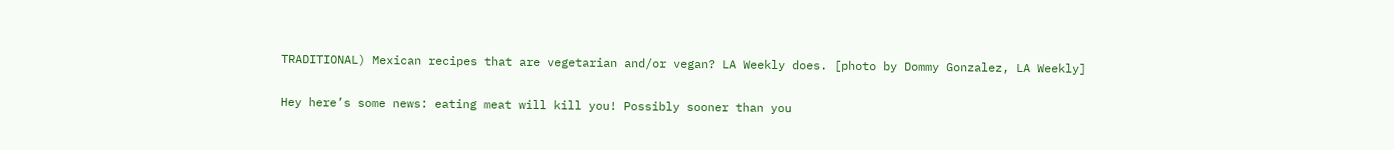TRADITIONAL) Mexican recipes that are vegetarian and/or vegan? LA Weekly does. [photo by Dommy Gonzalez, LA Weekly]

Hey here’s some news: eating meat will kill you! Possibly sooner than you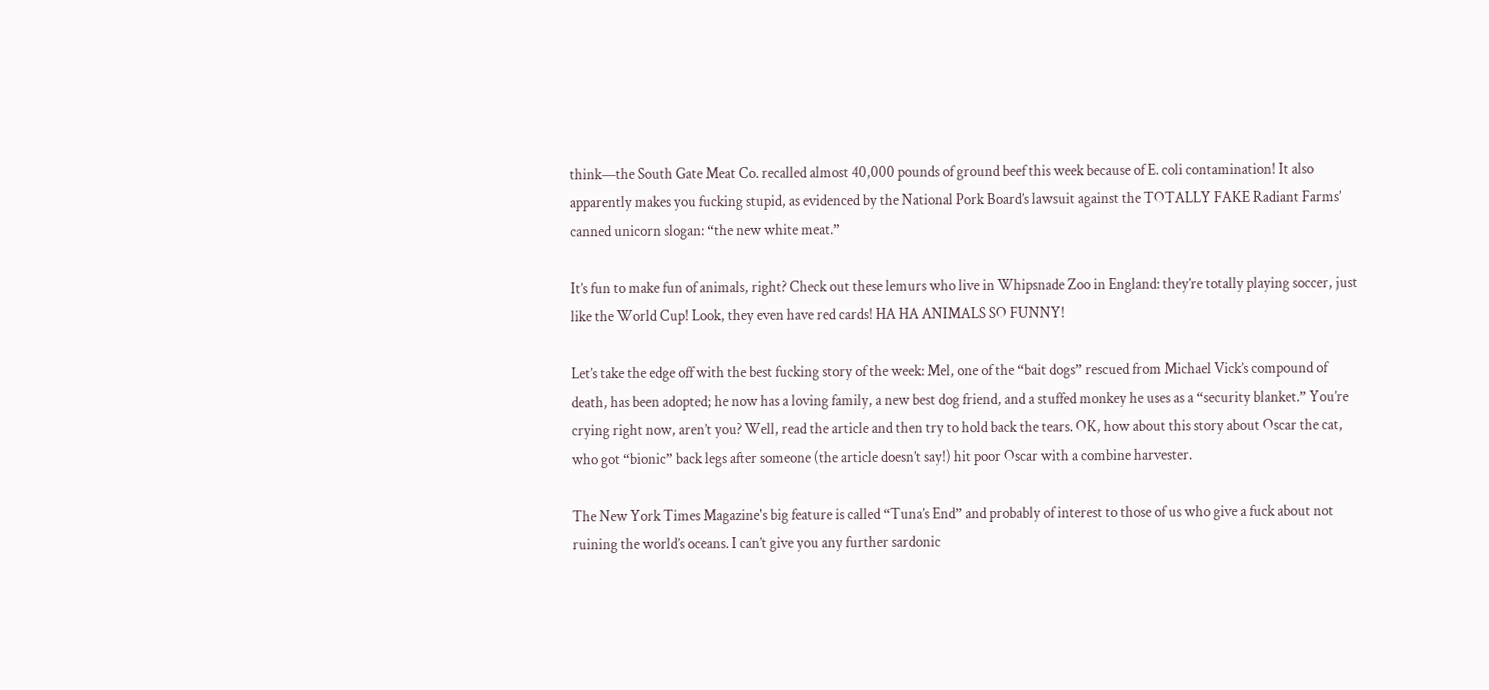think—the South Gate Meat Co. recalled almost 40,000 pounds of ground beef this week because of E. coli contamination! It also apparently makes you fucking stupid, as evidenced by the National Pork Board’s lawsuit against the TOTALLY FAKE Radiant Farms’ canned unicorn slogan: “the new white meat.”

It’s fun to make fun of animals, right? Check out these lemurs who live in Whipsnade Zoo in England: they’re totally playing soccer, just like the World Cup! Look, they even have red cards! HA HA ANIMALS SO FUNNY!

Let’s take the edge off with the best fucking story of the week: Mel, one of the “bait dogs” rescued from Michael Vick’s compound of death, has been adopted; he now has a loving family, a new best dog friend, and a stuffed monkey he uses as a “security blanket.” You’re crying right now, aren’t you? Well, read the article and then try to hold back the tears. OK, how about this story about Oscar the cat, who got “bionic” back legs after someone (the article doesn’t say!) hit poor Oscar with a combine harvester.

The New York Times Magazine's big feature is called “Tuna’s End” and probably of interest to those of us who give a fuck about not ruining the world’s oceans. I can’t give you any further sardonic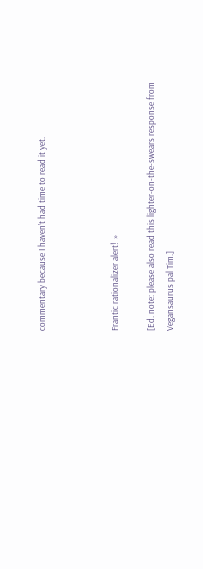commentary because I haven’t had time to read it yet.



Frantic rationalizer alert!  »

[Ed. note: please also read this lighter-on-the-swears response from Vegansaurus pal Tim.]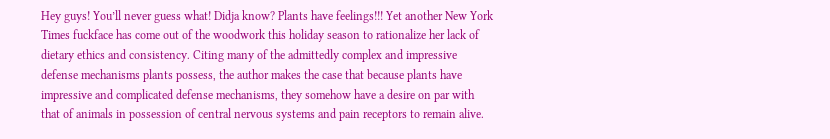Hey guys! You’ll never guess what! Didja know? Plants have feelings!!! Yet another New York Times fuckface has come out of the woodwork this holiday season to rationalize her lack of dietary ethics and consistency. Citing many of the admittedly complex and impressive defense mechanisms plants possess, the author makes the case that because plants have impressive and complicated defense mechanisms, they somehow have a desire on par with that of animals in possession of central nervous systems and pain receptors to remain alive.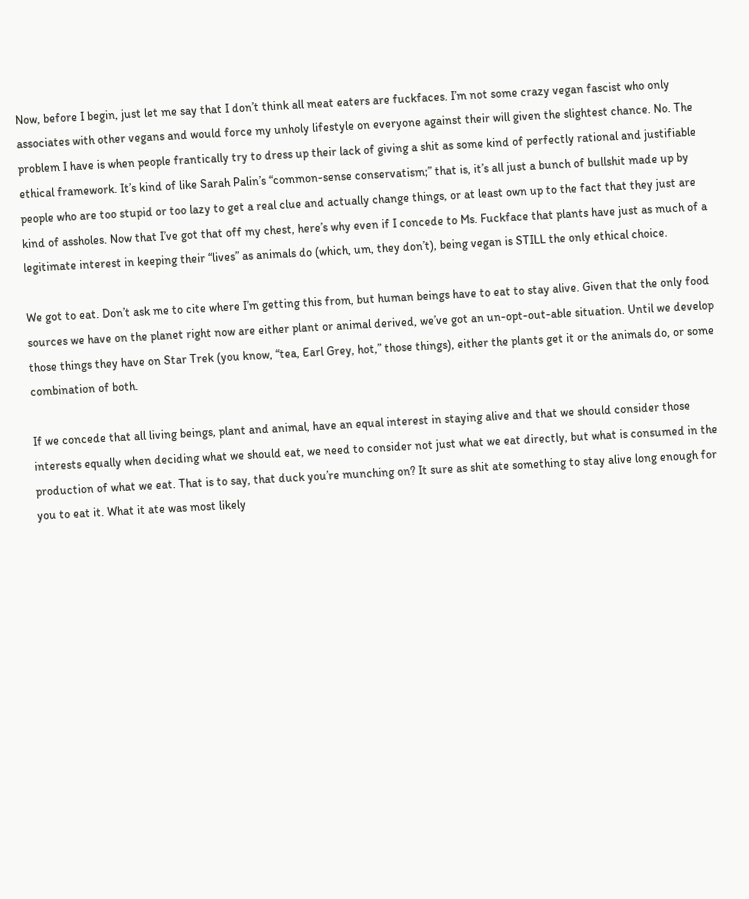Now, before I begin, just let me say that I don’t think all meat eaters are fuckfaces. I’m not some crazy vegan fascist who only associates with other vegans and would force my unholy lifestyle on everyone against their will given the slightest chance. No. The problem I have is when people frantically try to dress up their lack of giving a shit as some kind of perfectly rational and justifiable ethical framework. It’s kind of like Sarah Palin’s “common-sense conservatism;” that is, it’s all just a bunch of bullshit made up by people who are too stupid or too lazy to get a real clue and actually change things, or at least own up to the fact that they just are kind of assholes. Now that I’ve got that off my chest, here’s why even if I concede to Ms. Fuckface that plants have just as much of a legitimate interest in keeping their “lives” as animals do (which, um, they don’t), being vegan is STILL the only ethical choice.

We got to eat. Don’t ask me to cite where I’m getting this from, but human beings have to eat to stay alive. Given that the only food sources we have on the planet right now are either plant or animal derived, we’ve got an un-opt-out-able situation. Until we develop those things they have on Star Trek (you know, “tea, Earl Grey, hot,” those things), either the plants get it or the animals do, or some combination of both.

If we concede that all living beings, plant and animal, have an equal interest in staying alive and that we should consider those interests equally when deciding what we should eat, we need to consider not just what we eat directly, but what is consumed in the production of what we eat. That is to say, that duck you’re munching on? It sure as shit ate something to stay alive long enough for you to eat it. What it ate was most likely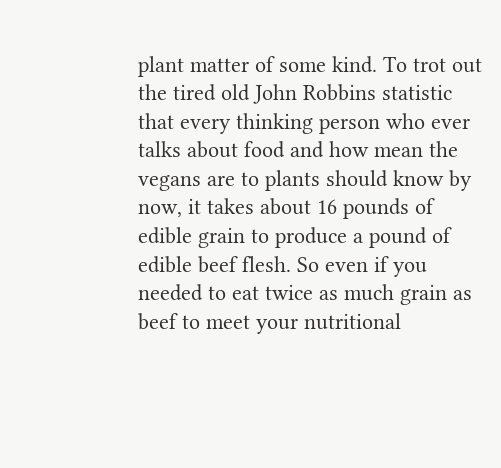plant matter of some kind. To trot out the tired old John Robbins statistic that every thinking person who ever talks about food and how mean the vegans are to plants should know by now, it takes about 16 pounds of edible grain to produce a pound of edible beef flesh. So even if you needed to eat twice as much grain as beef to meet your nutritional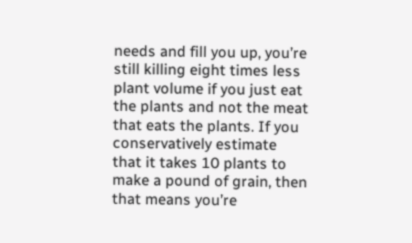needs and fill you up, you’re still killing eight times less plant volume if you just eat the plants and not the meat that eats the plants. If you conservatively estimate that it takes 10 plants to make a pound of grain, then that means you’re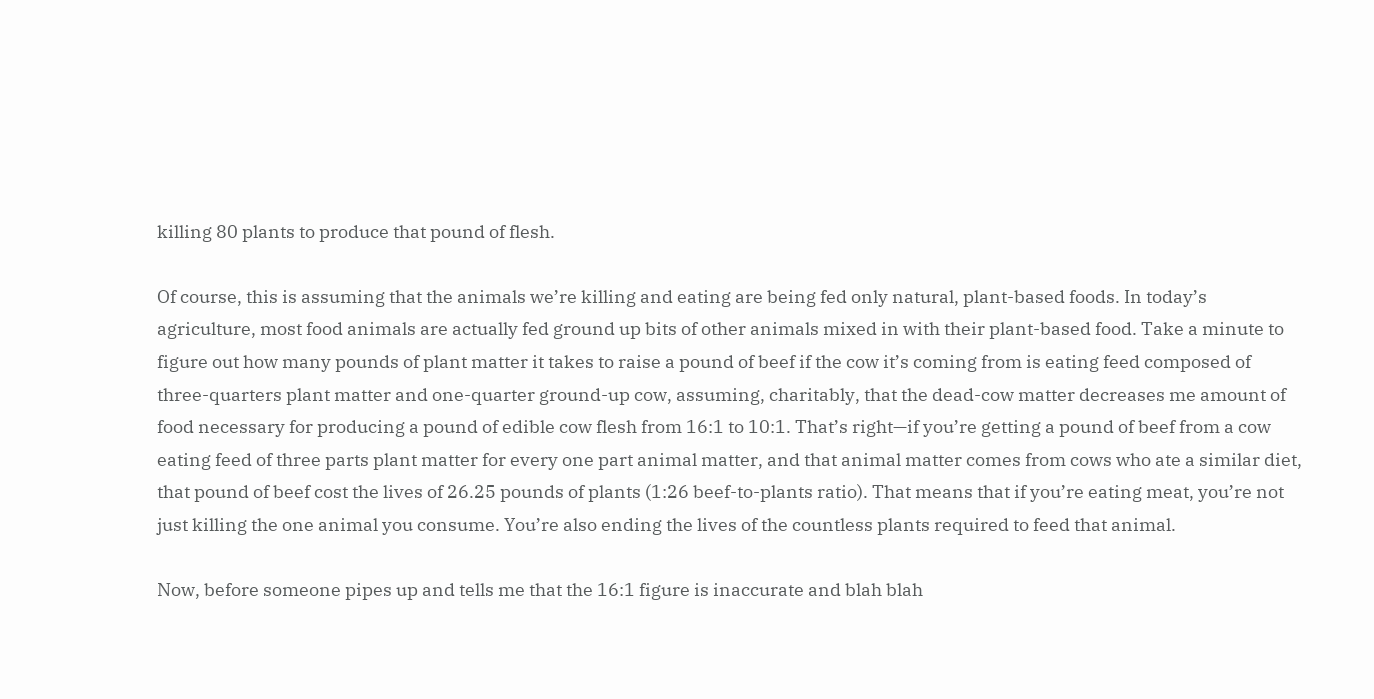killing 80 plants to produce that pound of flesh.

Of course, this is assuming that the animals we’re killing and eating are being fed only natural, plant-based foods. In today’s agriculture, most food animals are actually fed ground up bits of other animals mixed in with their plant-based food. Take a minute to figure out how many pounds of plant matter it takes to raise a pound of beef if the cow it’s coming from is eating feed composed of three-quarters plant matter and one-quarter ground-up cow, assuming, charitably, that the dead-cow matter decreases me amount of food necessary for producing a pound of edible cow flesh from 16:1 to 10:1. That’s right—if you’re getting a pound of beef from a cow eating feed of three parts plant matter for every one part animal matter, and that animal matter comes from cows who ate a similar diet, that pound of beef cost the lives of 26.25 pounds of plants (1:26 beef-to-plants ratio). That means that if you’re eating meat, you’re not just killing the one animal you consume. You’re also ending the lives of the countless plants required to feed that animal.

Now, before someone pipes up and tells me that the 16:1 figure is inaccurate and blah blah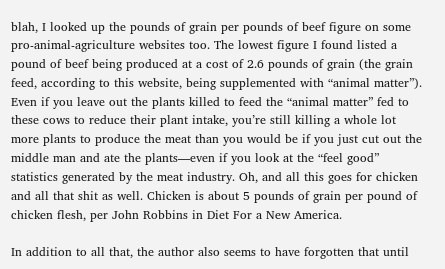blah, I looked up the pounds of grain per pounds of beef figure on some pro-animal-agriculture websites too. The lowest figure I found listed a pound of beef being produced at a cost of 2.6 pounds of grain (the grain feed, according to this website, being supplemented with “animal matter”). Even if you leave out the plants killed to feed the “animal matter” fed to these cows to reduce their plant intake, you’re still killing a whole lot more plants to produce the meat than you would be if you just cut out the middle man and ate the plants—even if you look at the “feel good” statistics generated by the meat industry. Oh, and all this goes for chicken and all that shit as well. Chicken is about 5 pounds of grain per pound of chicken flesh, per John Robbins in Diet For a New America.

In addition to all that, the author also seems to have forgotten that until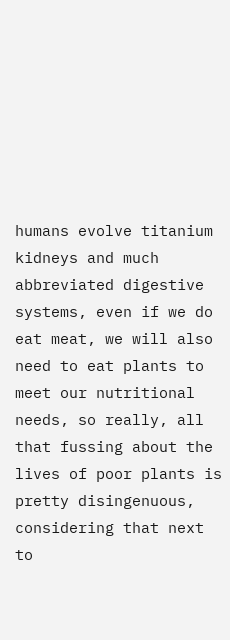humans evolve titanium kidneys and much abbreviated digestive systems, even if we do eat meat, we will also need to eat plants to meet our nutritional needs, so really, all that fussing about the lives of poor plants is pretty disingenuous, considering that next to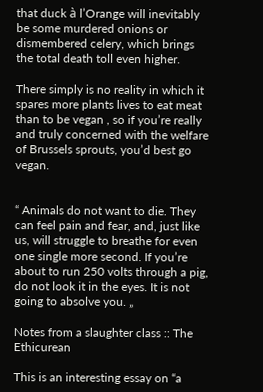that duck à l’Orange will inevitably be some murdered onions or dismembered celery, which brings the total death toll even higher.

There simply is no reality in which it spares more plants lives to eat meat than to be vegan , so if you’re really and truly concerned with the welfare of Brussels sprouts, you’d best go vegan.


“ Animals do not want to die. They can feel pain and fear, and, just like us, will struggle to breathe for even one single more second. If you’re about to run 250 volts through a pig, do not look it in the eyes. It is not going to absolve you. „

Notes from a slaughter class :: The Ethicurean

This is an interesting essay on “a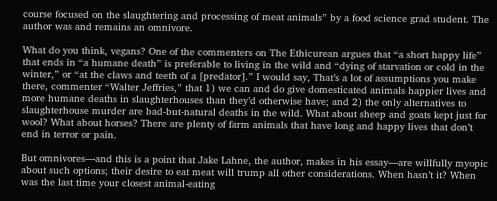course focused on the slaughtering and processing of meat animals” by a food science grad student. The author was and remains an omnivore.

What do you think, vegans? One of the commenters on The Ethicurean argues that “a short happy life” that ends in “a humane death” is preferable to living in the wild and “dying of starvation or cold in the winter,” or “at the claws and teeth of a [predator].” I would say, That’s a lot of assumptions you make there, commenter “Walter Jeffries,” that 1) we can and do give domesticated animals happier lives and more humane deaths in slaughterhouses than they’d otherwise have; and 2) the only alternatives to slaughterhouse murder are bad-but-natural deaths in the wild. What about sheep and goats kept just for wool? What about horses? There are plenty of farm animals that have long and happy lives that don’t end in terror or pain.

But omnivores—and this is a point that Jake Lahne, the author, makes in his essay—are willfully myopic about such options; their desire to eat meat will trump all other considerations. When hasn’t it? When was the last time your closest animal-eating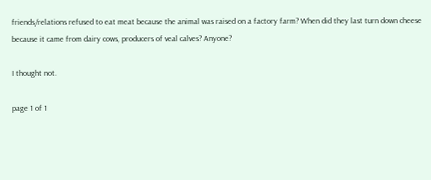friends/relations refused to eat meat because the animal was raised on a factory farm? When did they last turn down cheese because it came from dairy cows, producers of veal calves? Anyone?

I thought not.

page 1 of 1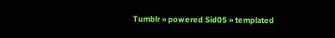Tumblr » powered Sid05 » templated